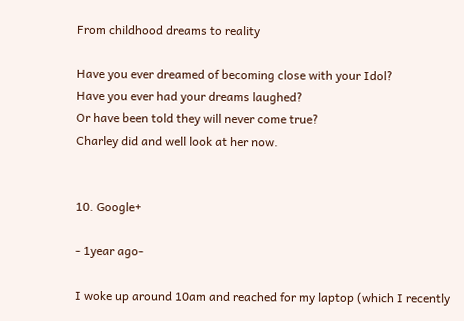From childhood dreams to reality

Have you ever dreamed of becoming close with your Idol?
Have you ever had your dreams laughed?
Or have been told they will never come true?
Charley did and well look at her now.


10. Google+

- 1year ago-

I woke up around 10am and reached for my laptop (which I recently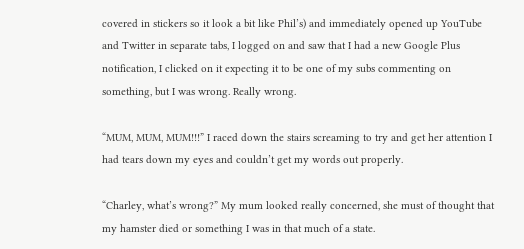covered in stickers so it look a bit like Phil’s) and immediately opened up YouTube and Twitter in separate tabs, I logged on and saw that I had a new Google Plus notification, I clicked on it expecting it to be one of my subs commenting on something, but I was wrong. Really wrong.

“MUM, MUM, MUM!!!” I raced down the stairs screaming to try and get her attention I had tears down my eyes and couldn’t get my words out properly.

“Charley, what’s wrong?” My mum looked really concerned, she must of thought that my hamster died or something I was in that much of a state.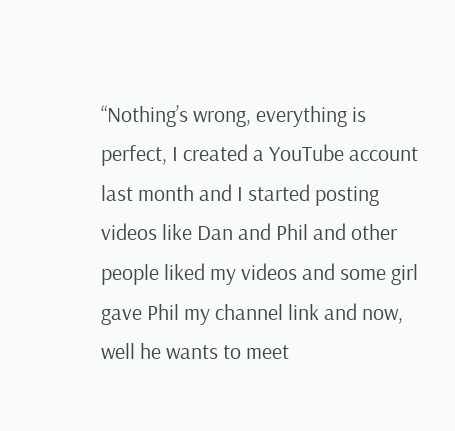“Nothing’s wrong, everything is perfect, I created a YouTube account last month and I started posting videos like Dan and Phil and other people liked my videos and some girl gave Phil my channel link and now, well he wants to meet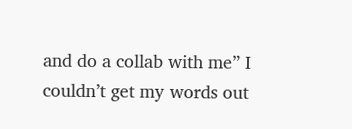and do a collab with me” I couldn’t get my words out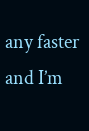any faster and I’m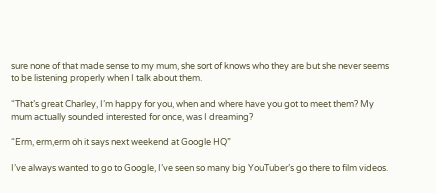sure none of that made sense to my mum, she sort of knows who they are but she never seems to be listening properly when I talk about them.

“That’s great Charley, I’m happy for you, when and where have you got to meet them? My mum actually sounded interested for once, was I dreaming?

“Erm, erm,erm oh it says next weekend at Google HQ”

I’ve always wanted to go to Google, I’ve seen so many big YouTuber’s go there to film videos.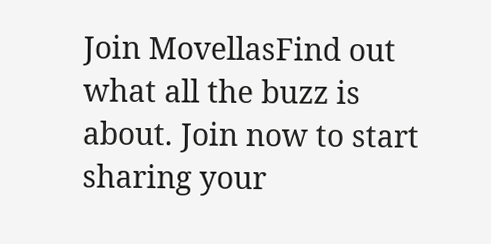Join MovellasFind out what all the buzz is about. Join now to start sharing your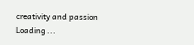creativity and passion
Loading ...